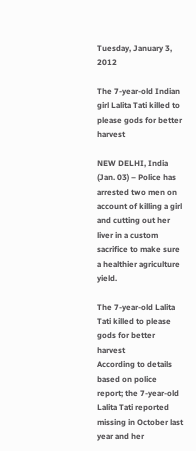Tuesday, January 3, 2012

The 7-year-old Indian girl Lalita Tati killed to please gods for better harvest

NEW DELHI, India (Jan. 03) – Police has arrested two men on account of killing a girl and cutting out her liver in a custom sacrifice to make sure a healthier agriculture yield.

The 7-year-old Lalita Tati killed to please gods for better harvest
According to details based on police report; the 7-year-old Lalita Tati reported missing in October last year and her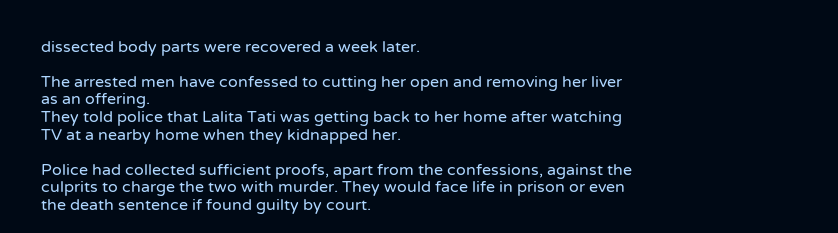dissected body parts were recovered a week later.

The arrested men have confessed to cutting her open and removing her liver as an offering.
They told police that Lalita Tati was getting back to her home after watching TV at a nearby home when they kidnapped her.

Police had collected sufficient proofs, apart from the confessions, against the culprits to charge the two with murder. They would face life in prison or even the death sentence if found guilty by court.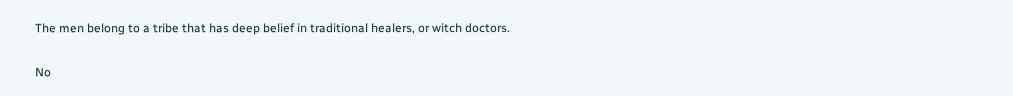The men belong to a tribe that has deep belief in traditional healers, or witch doctors.

No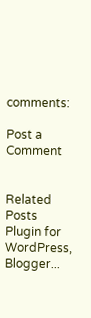comments:

Post a Comment


Related Posts Plugin for WordPress, Blogger...